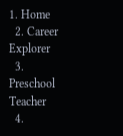1. Home
  2. Career Explorer
  3. Preschool Teacher
  4.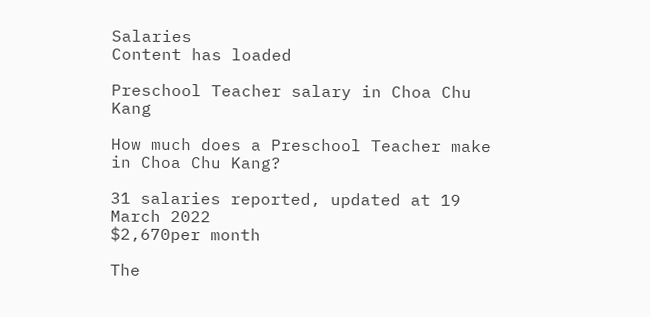Salaries
Content has loaded

Preschool Teacher salary in Choa Chu Kang

How much does a Preschool Teacher make in Choa Chu Kang?

31 salaries reported, updated at 19 March 2022
$2,670per month

The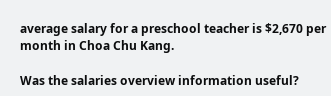average salary for a preschool teacher is $2,670 per month in Choa Chu Kang.

Was the salaries overview information useful?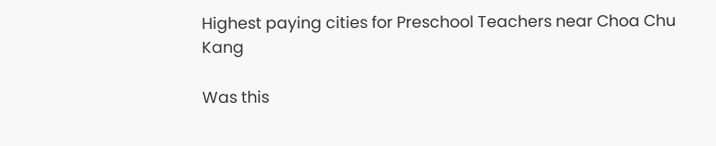Highest paying cities for Preschool Teachers near Choa Chu Kang

Was this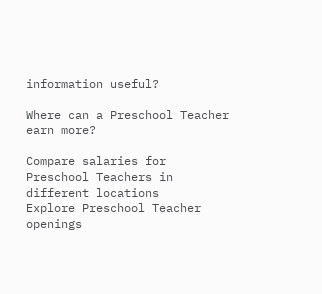information useful?

Where can a Preschool Teacher earn more?

Compare salaries for Preschool Teachers in different locations
Explore Preschool Teacher openings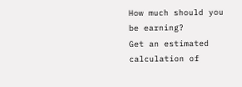How much should you be earning?
Get an estimated calculation of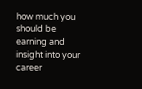how much you should be earning and insight into your career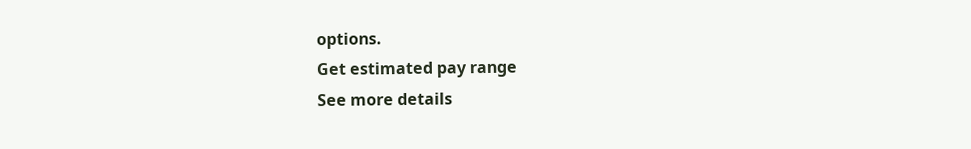options.
Get estimated pay range
See more details